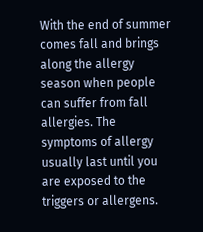With the end of summer comes fall and brings along the allergy season when people can suffer from fall allergies. The symptoms of allergy usually last until you are exposed to the triggers or allergens.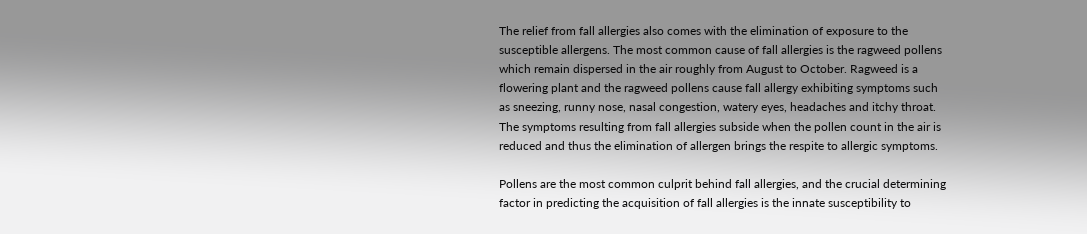The relief from fall allergies also comes with the elimination of exposure to the susceptible allergens. The most common cause of fall allergies is the ragweed pollens which remain dispersed in the air roughly from August to October. Ragweed is a flowering plant and the ragweed pollens cause fall allergy exhibiting symptoms such as sneezing, runny nose, nasal congestion, watery eyes, headaches and itchy throat. The symptoms resulting from fall allergies subside when the pollen count in the air is reduced and thus the elimination of allergen brings the respite to allergic symptoms.

Pollens are the most common culprit behind fall allergies, and the crucial determining factor in predicting the acquisition of fall allergies is the innate susceptibility to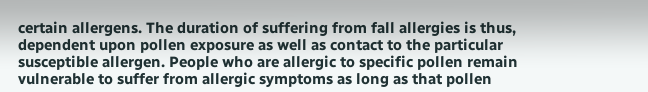certain allergens. The duration of suffering from fall allergies is thus, dependent upon pollen exposure as well as contact to the particular susceptible allergen. People who are allergic to specific pollen remain vulnerable to suffer from allergic symptoms as long as that pollen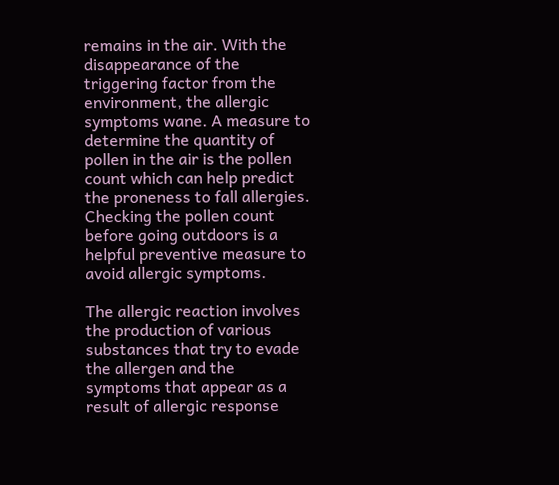remains in the air. With the disappearance of the triggering factor from the environment, the allergic symptoms wane. A measure to determine the quantity of pollen in the air is the pollen count which can help predict the proneness to fall allergies. Checking the pollen count before going outdoors is a helpful preventive measure to avoid allergic symptoms.

The allergic reaction involves the production of various substances that try to evade the allergen and the symptoms that appear as a result of allergic response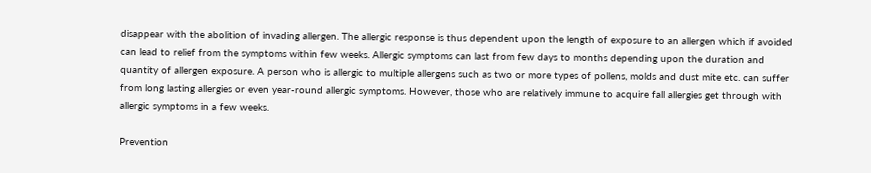disappear with the abolition of invading allergen. The allergic response is thus dependent upon the length of exposure to an allergen which if avoided can lead to relief from the symptoms within few weeks. Allergic symptoms can last from few days to months depending upon the duration and quantity of allergen exposure. A person who is allergic to multiple allergens such as two or more types of pollens, molds and dust mite etc. can suffer from long lasting allergies or even year-round allergic symptoms. However, those who are relatively immune to acquire fall allergies get through with allergic symptoms in a few weeks.

Prevention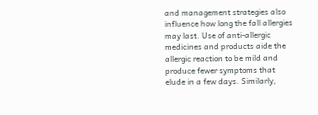and management strategies also influence how long the fall allergies may last. Use of anti-allergic medicines and products aide the allergic reaction to be mild and produce fewer symptoms that elude in a few days. Similarly,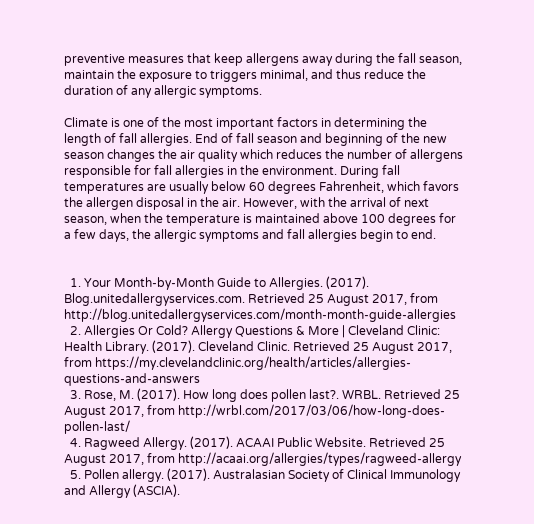preventive measures that keep allergens away during the fall season, maintain the exposure to triggers minimal, and thus reduce the duration of any allergic symptoms.

Climate is one of the most important factors in determining the length of fall allergies. End of fall season and beginning of the new season changes the air quality which reduces the number of allergens responsible for fall allergies in the environment. During fall temperatures are usually below 60 degrees Fahrenheit, which favors the allergen disposal in the air. However, with the arrival of next season, when the temperature is maintained above 100 degrees for a few days, the allergic symptoms and fall allergies begin to end.


  1. Your Month-by-Month Guide to Allergies. (2017). Blog.unitedallergyservices.com. Retrieved 25 August 2017, from http://blog.unitedallergyservices.com/month-month-guide-allergies
  2. Allergies Or Cold? Allergy Questions & More | Cleveland Clinic: Health Library. (2017). Cleveland Clinic. Retrieved 25 August 2017, from https://my.clevelandclinic.org/health/articles/allergies-questions-and-answers
  3. Rose, M. (2017). How long does pollen last?. WRBL. Retrieved 25 August 2017, from http://wrbl.com/2017/03/06/how-long-does-pollen-last/
  4. Ragweed Allergy. (2017). ACAAI Public Website. Retrieved 25 August 2017, from http://acaai.org/allergies/types/ragweed-allergy
  5. Pollen allergy. (2017). Australasian Society of Clinical Immunology and Allergy (ASCIA).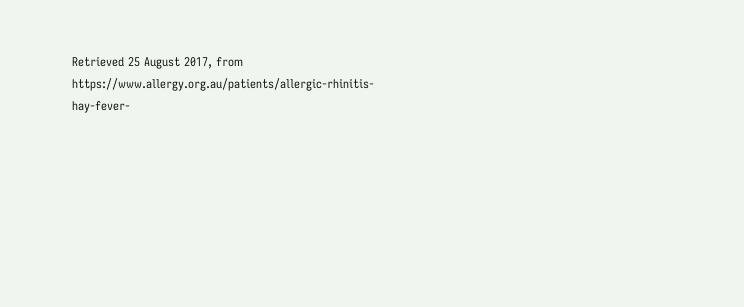Retrieved 25 August 2017, from https://www.allergy.org.au/patients/allergic-rhinitis-hay-fever-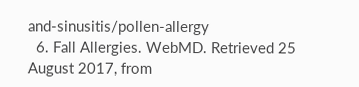and-sinusitis/pollen-allergy
  6. Fall Allergies. WebMD. Retrieved 25 August 2017, from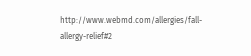http://www.webmd.com/allergies/fall-allergy-relief#2